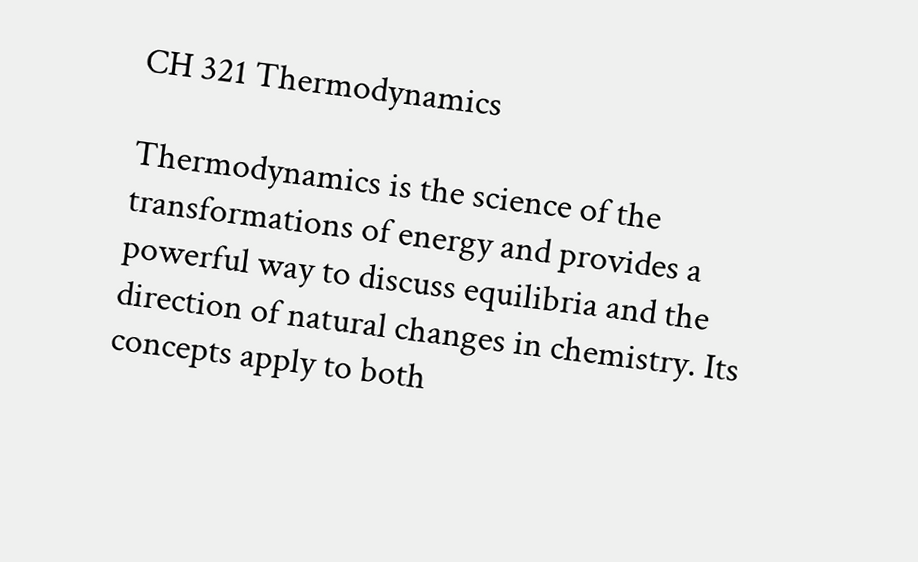CH 321 Thermodynamics

Thermodynamics is the science of the transformations of energy and provides a powerful way to discuss equilibria and the direction of natural changes in chemistry. Its concepts apply to both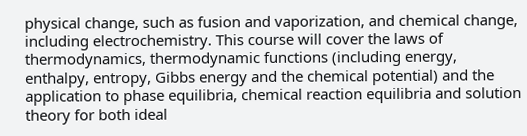physical change, such as fusion and vaporization, and chemical change, including electrochemistry. This course will cover the laws of thermodynamics, thermodynamic functions (including energy, enthalpy, entropy, Gibbs energy and the chemical potential) and the application to phase equilibria, chemical reaction equilibria and solution theory for both ideal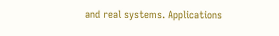and real systems. Applications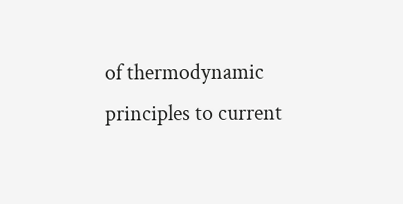of thermodynamic principles to current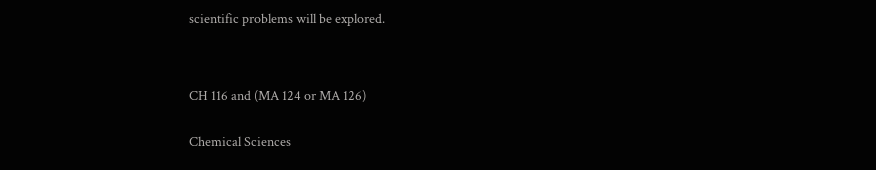scientific problems will be explored.




CH 116 and (MA 124 or MA 126)


Chemical Sciences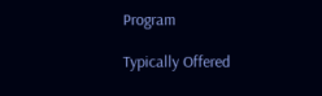Program

Typically Offered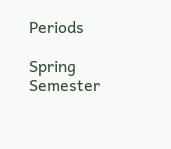Periods

Spring Semester